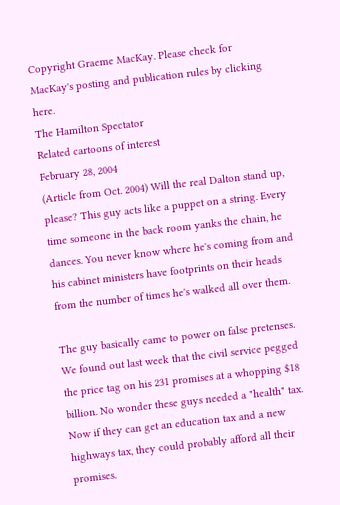Copyright Graeme MacKay. Please check for MacKay's posting and publication rules by clicking here.
The Hamilton Spectator
Related cartoons of interest
February 28, 2004
(Article from Oct. 2004) Will the real Dalton stand up, please? This guy acts like a puppet on a string. Every time someone in the back room yanks the chain, he dances. You never know where he's coming from and his cabinet ministers have footprints on their heads from the number of times he's walked all over them.

The guy basically came to power on false pretenses. We found out last week that the civil service pegged the price tag on his 231 promises at a whopping $18 billion. No wonder these guys needed a "health" tax. Now if they can get an education tax and a new highways tax, they could probably afford all their promises.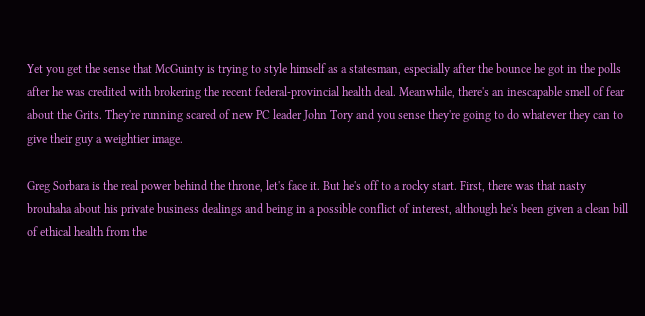Yet you get the sense that McGuinty is trying to style himself as a statesman, especially after the bounce he got in the polls after he was credited with brokering the recent federal-provincial health deal. Meanwhile, there's an inescapable smell of fear about the Grits. They're running scared of new PC leader John Tory and you sense they're going to do whatever they can to give their guy a weightier image.

Greg Sorbara is the real power behind the throne, let's face it. But he's off to a rocky start. First, there was that nasty brouhaha about his private business dealings and being in a possible conflict of interest, although he's been given a clean bill of ethical health from the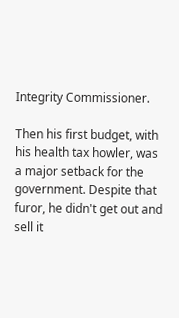Integrity Commissioner.

Then his first budget, with his health tax howler, was a major setback for the government. Despite that furor, he didn't get out and sell it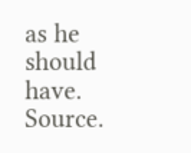as he should have. Source.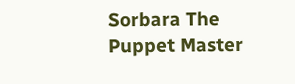Sorbara The Puppet Master